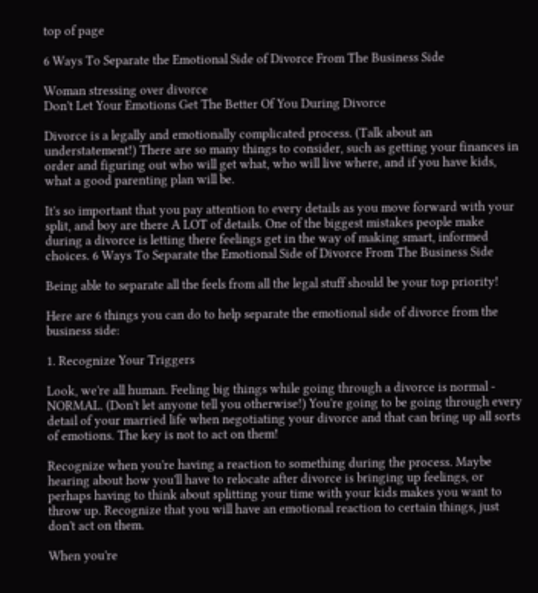top of page

6 Ways To Separate the Emotional Side of Divorce From The Business Side

Woman stressing over divorce
Don't Let Your Emotions Get The Better Of You During Divorce

Divorce is a legally and emotionally complicated process. (Talk about an understatement!) There are so many things to consider, such as getting your finances in order and figuring out who will get what, who will live where, and if you have kids, what a good parenting plan will be.

It's so important that you pay attention to every details as you move forward with your split, and boy are there A LOT of details. One of the biggest mistakes people make during a divorce is letting there feelings get in the way of making smart, informed choices. 6 Ways To Separate the Emotional Side of Divorce From The Business Side

Being able to separate all the feels from all the legal stuff should be your top priority!

Here are 6 things you can do to help separate the emotional side of divorce from the business side:

1. Recognize Your Triggers

Look, we're all human. Feeling big things while going through a divorce is normal - NORMAL. (Don't let anyone tell you otherwise!) You're going to be going through every detail of your married life when negotiating your divorce and that can bring up all sorts of emotions. The key is not to act on them!

Recognize when you're having a reaction to something during the process. Maybe hearing about how you'll have to relocate after divorce is bringing up feelings, or perhaps having to think about splitting your time with your kids makes you want to throw up. Recognize that you will have an emotional reaction to certain things, just don't act on them.

When you're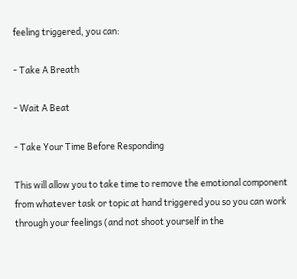feeling triggered, you can:

- Take A Breath

- Wait A Beat

- Take Your Time Before Responding

This will allow you to take time to remove the emotional component from whatever task or topic at hand triggered you so you can work through your feelings (and not shoot yourself in the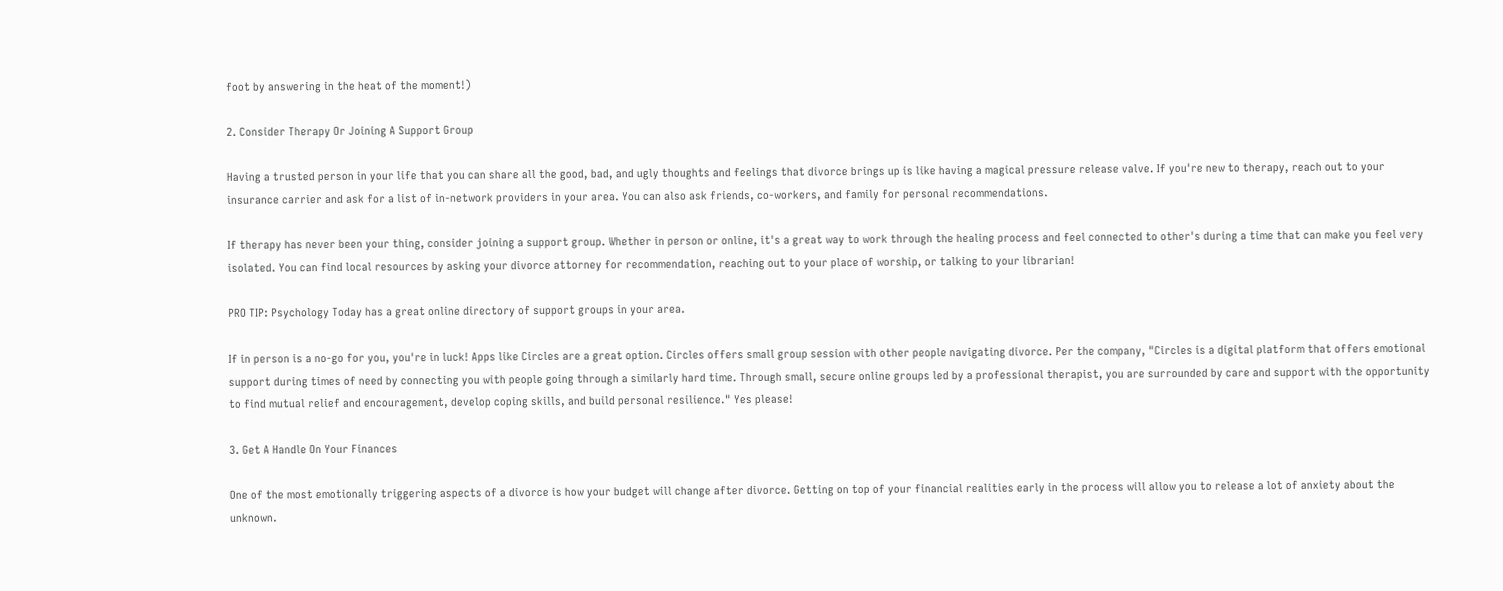foot by answering in the heat of the moment!)

2. Consider Therapy Or Joining A Support Group

Having a trusted person in your life that you can share all the good, bad, and ugly thoughts and feelings that divorce brings up is like having a magical pressure release valve. If you're new to therapy, reach out to your insurance carrier and ask for a list of in-network providers in your area. You can also ask friends, co-workers, and family for personal recommendations.

If therapy has never been your thing, consider joining a support group. Whether in person or online, it's a great way to work through the healing process and feel connected to other's during a time that can make you feel very isolated. You can find local resources by asking your divorce attorney for recommendation, reaching out to your place of worship, or talking to your librarian!

PRO TIP: Psychology Today has a great online directory of support groups in your area.

If in person is a no-go for you, you're in luck! Apps like Circles are a great option. Circles offers small group session with other people navigating divorce. Per the company, "Circles is a digital platform that offers emotional support during times of need by connecting you with people going through a similarly hard time. Through small, secure online groups led by a professional therapist, you are surrounded by care and support with the opportunity to find mutual relief and encouragement, develop coping skills, and build personal resilience." Yes please!

3. Get A Handle On Your Finances

One of the most emotionally triggering aspects of a divorce is how your budget will change after divorce. Getting on top of your financial realities early in the process will allow you to release a lot of anxiety about the unknown.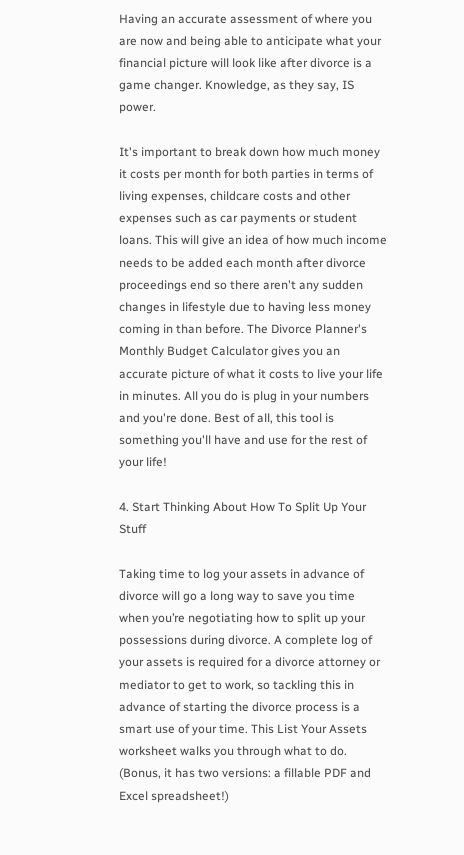Having an accurate assessment of where you are now and being able to anticipate what your financial picture will look like after divorce is a game changer. Knowledge, as they say, IS power.

It's important to break down how much money it costs per month for both parties in terms of living expenses, childcare costs and other expenses such as car payments or student loans. This will give an idea of how much income needs to be added each month after divorce proceedings end so there aren't any sudden changes in lifestyle due to having less money coming in than before. The Divorce Planner's Monthly Budget Calculator gives you an accurate picture of what it costs to live your life in minutes. All you do is plug in your numbers and you're done. Best of all, this tool is something you'll have and use for the rest of your life!

4. Start Thinking About How To Split Up Your Stuff

Taking time to log your assets in advance of divorce will go a long way to save you time when you’re negotiating how to split up your possessions during divorce. A complete log of your assets is required for a divorce attorney or mediator to get to work, so tackling this in advance of starting the divorce process is a smart use of your time. This List Your Assets worksheet walks you through what to do. (Bonus, it has two versions: a fillable PDF and Excel spreadsheet!)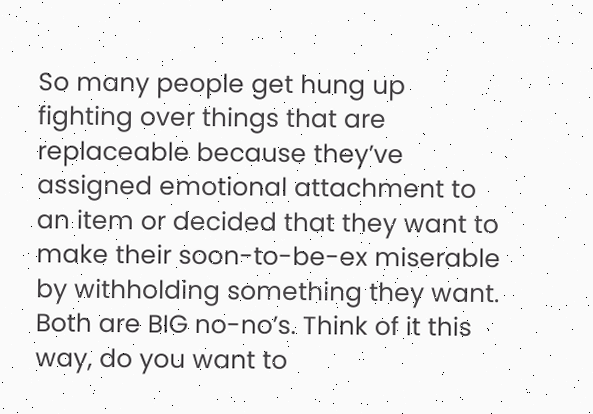So many people get hung up fighting over things that are replaceable because they’ve assigned emotional attachment to an item or decided that they want to make their soon-to-be-ex miserable by withholding something they want. Both are BIG no-no’s. Think of it this way, do you want to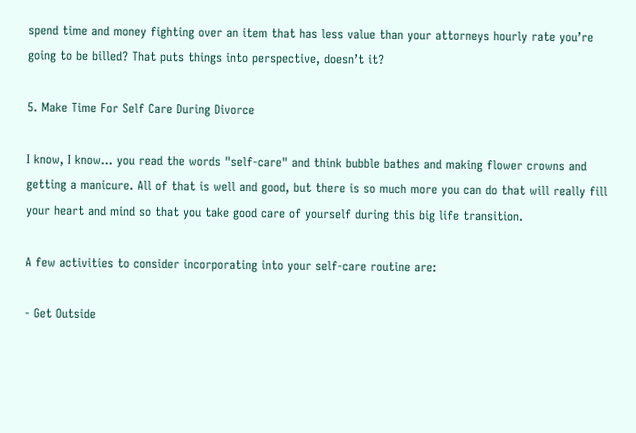spend time and money fighting over an item that has less value than your attorneys hourly rate you’re going to be billed? That puts things into perspective, doesn’t it?

5. Make Time For Self Care During Divorce

I know, I know... you read the words "self-care" and think bubble bathes and making flower crowns and getting a manicure. All of that is well and good, but there is so much more you can do that will really fill your heart and mind so that you take good care of yourself during this big life transition.

A few activities to consider incorporating into your self-care routine are:

- Get Outside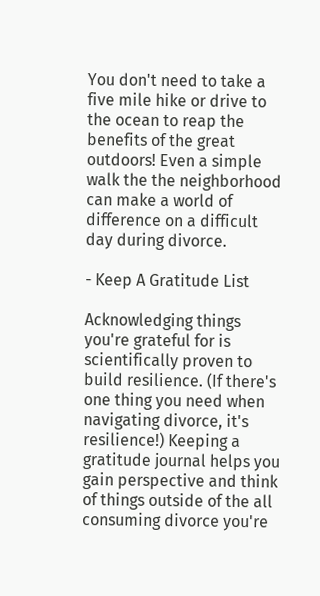You don't need to take a five mile hike or drive to the ocean to reap the benefits of the great outdoors! Even a simple walk the the neighborhood can make a world of difference on a difficult day during divorce.

- Keep A Gratitude List

Acknowledging things you're grateful for is scientifically proven to build resilience. (If there's one thing you need when navigating divorce, it's resilience!) Keeping a gratitude journal helps you gain perspective and think of things outside of the all consuming divorce you're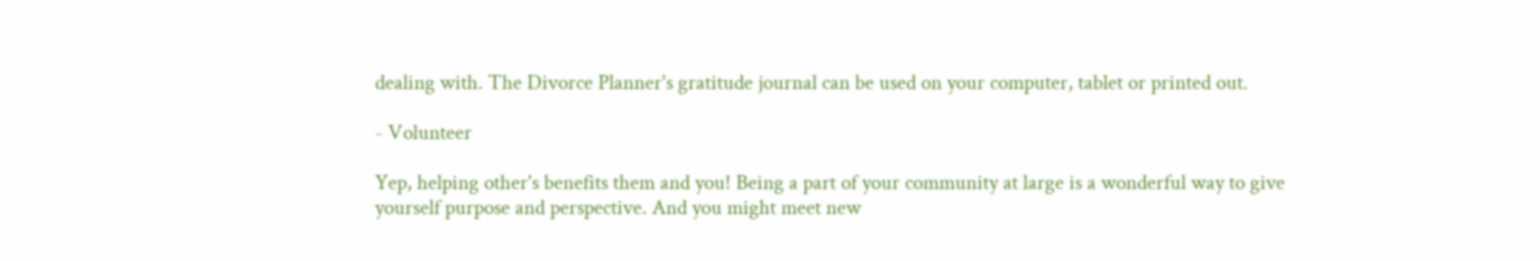dealing with. The Divorce Planner's gratitude journal can be used on your computer, tablet or printed out.

- Volunteer

Yep, helping other's benefits them and you! Being a part of your community at large is a wonderful way to give yourself purpose and perspective. And you might meet new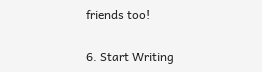friends too!

6. Start Writing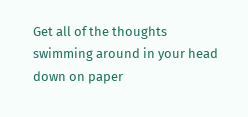Get all of the thoughts swimming around in your head down on paper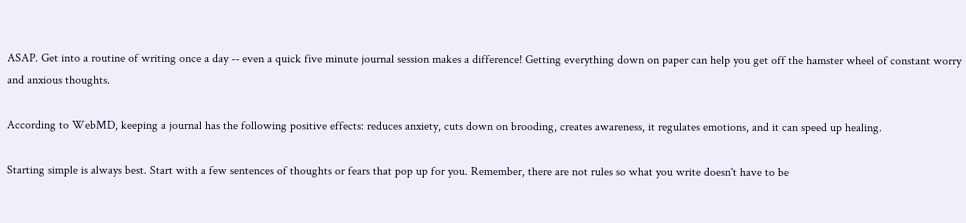ASAP. Get into a routine of writing once a day -- even a quick five minute journal session makes a difference! Getting everything down on paper can help you get off the hamster wheel of constant worry and anxious thoughts.

According to WebMD, keeping a journal has the following positive effects: reduces anxiety, cuts down on brooding, creates awareness, it regulates emotions, and it can speed up healing.

Starting simple is always best. Start with a few sentences of thoughts or fears that pop up for you. Remember, there are not rules so what you write doesn't have to be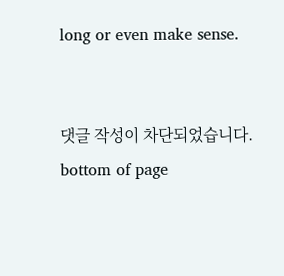long or even make sense.


댓글 작성이 차단되었습니다.
bottom of page